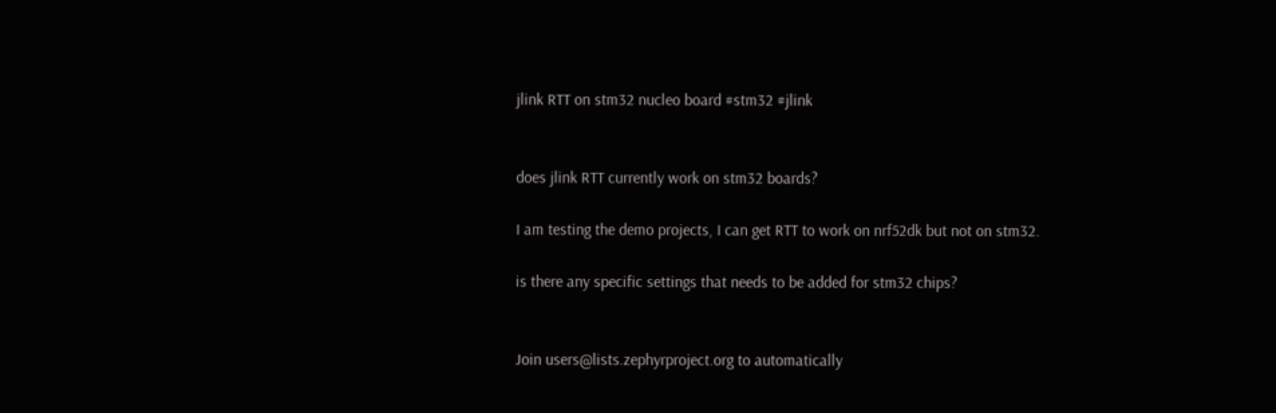jlink RTT on stm32 nucleo board #stm32 #jlink


does jlink RTT currently work on stm32 boards?

I am testing the demo projects, I can get RTT to work on nrf52dk but not on stm32.

is there any specific settings that needs to be added for stm32 chips?


Join users@lists.zephyrproject.org to automatically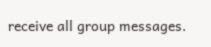receive all group messages.